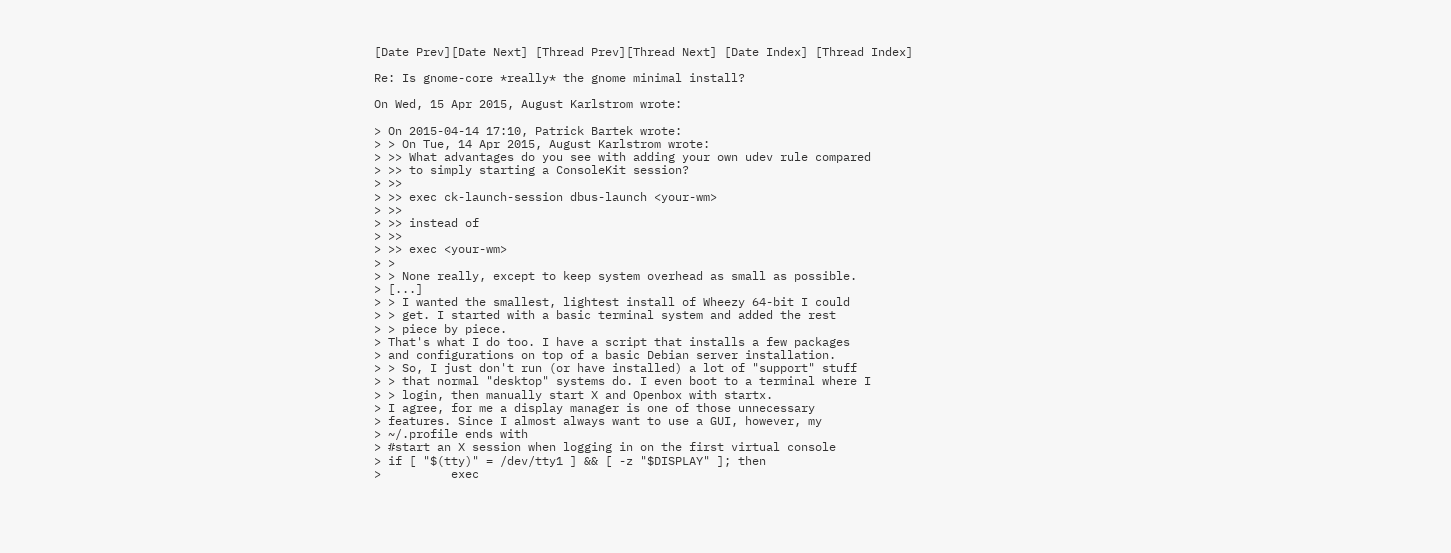[Date Prev][Date Next] [Thread Prev][Thread Next] [Date Index] [Thread Index]

Re: Is gnome-core *really* the gnome minimal install?

On Wed, 15 Apr 2015, August Karlstrom wrote:

> On 2015-04-14 17:10, Patrick Bartek wrote:
> > On Tue, 14 Apr 2015, August Karlstrom wrote:
> >> What advantages do you see with adding your own udev rule compared
> >> to simply starting a ConsoleKit session?
> >>
> >> exec ck-launch-session dbus-launch <your-wm>
> >>
> >> instead of
> >>
> >> exec <your-wm>
> >
> > None really, except to keep system overhead as small as possible.
> [...]
> > I wanted the smallest, lightest install of Wheezy 64-bit I could
> > get. I started with a basic terminal system and added the rest
> > piece by piece.
> That's what I do too. I have a script that installs a few packages
> and configurations on top of a basic Debian server installation.
> > So, I just don't run (or have installed) a lot of "support" stuff
> > that normal "desktop" systems do. I even boot to a terminal where I
> > login, then manually start X and Openbox with startx.
> I agree, for me a display manager is one of those unnecessary
> features. Since I almost always want to use a GUI, however, my
> ~/.profile ends with
> #start an X session when logging in on the first virtual console
> if [ "$(tty)" = /dev/tty1 ] && [ -z "$DISPLAY" ]; then
>          exec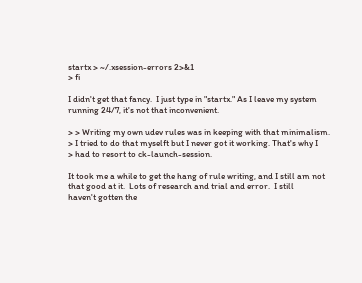startx > ~/.xsession-errors 2>&1
> fi

I didn't get that fancy.  I just type in "startx." As I leave my system
running 24/7, it's not that inconvenient.

> > Writing my own udev rules was in keeping with that minimalism.
> I tried to do that myselft but I never got it working. That's why I
> had to resort to ck-launch-session.

It took me a while to get the hang of rule writing, and I still am not
that good at it.  Lots of research and trial and error.  I still
haven't gotten the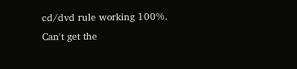cd/dvd rule working 100%.  Can't get the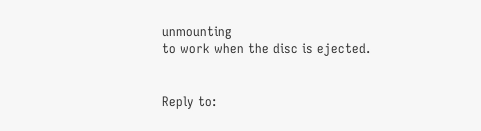unmounting
to work when the disc is ejected.


Reply to: